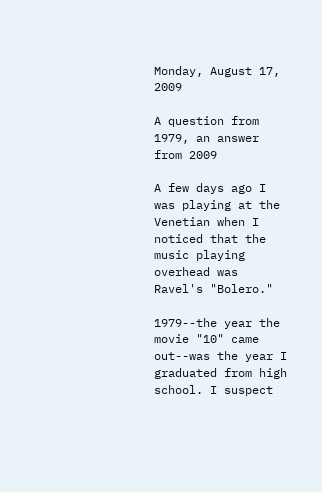Monday, August 17, 2009

A question from 1979, an answer from 2009

A few days ago I was playing at the Venetian when I noticed that the music playing overhead was Ravel's "Bolero."

1979--the year the movie "10" came out--was the year I graduated from high school. I suspect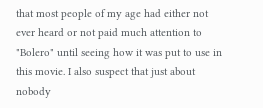that most people of my age had either not ever heard or not paid much attention to "Bolero" until seeing how it was put to use in this movie. I also suspect that just about nobody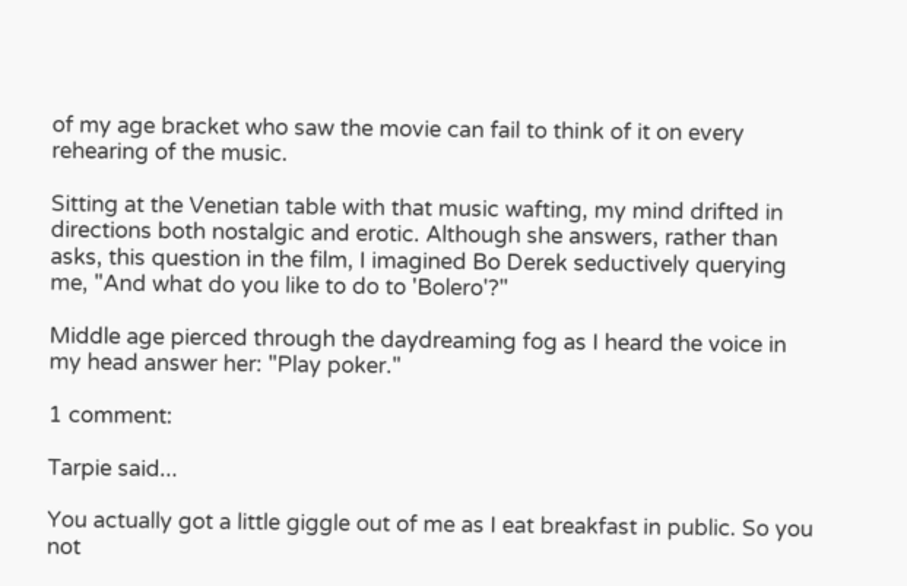of my age bracket who saw the movie can fail to think of it on every rehearing of the music.

Sitting at the Venetian table with that music wafting, my mind drifted in directions both nostalgic and erotic. Although she answers, rather than asks, this question in the film, I imagined Bo Derek seductively querying me, "And what do you like to do to 'Bolero'?"

Middle age pierced through the daydreaming fog as I heard the voice in my head answer her: "Play poker."

1 comment:

Tarpie said...

You actually got a little giggle out of me as I eat breakfast in public. So you not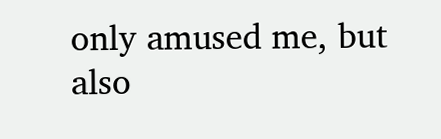only amused me, but also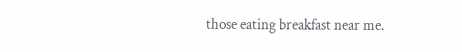those eating breakfast near me.